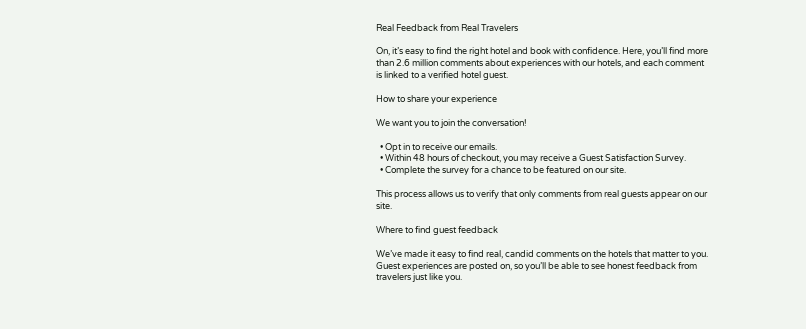Real Feedback from Real Travelers

On, it’s easy to find the right hotel and book with confidence. Here, you’ll find more than 2.6 million comments about experiences with our hotels, and each comment is linked to a verified hotel guest.

How to share your experience

We want you to join the conversation!

  • Opt in to receive our emails.
  • Within 48 hours of checkout, you may receive a Guest Satisfaction Survey.
  • Complete the survey for a chance to be featured on our site.

This process allows us to verify that only comments from real guests appear on our site.

Where to find guest feedback

We’ve made it easy to find real, candid comments on the hotels that matter to you. Guest experiences are posted on, so you’ll be able to see honest feedback from travelers just like you.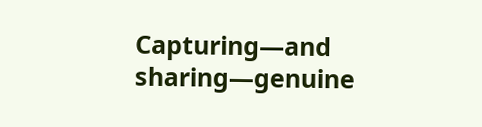Capturing—and sharing—genuine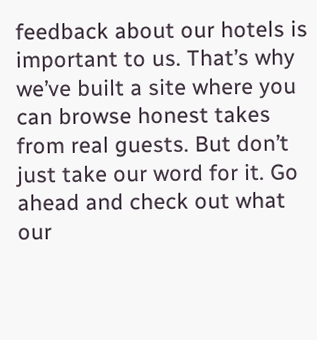feedback about our hotels is important to us. That’s why we’ve built a site where you can browse honest takes from real guests. But don’t just take our word for it. Go ahead and check out what our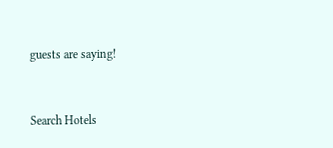guests are saying!


Search Hotels